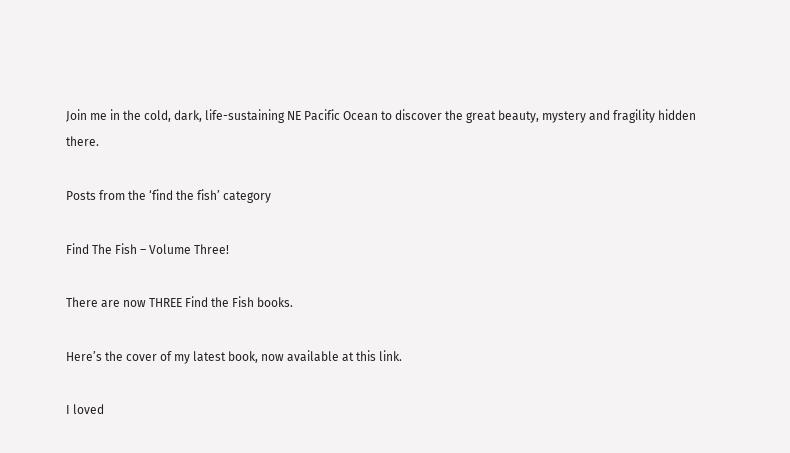Join me in the cold, dark, life-sustaining NE Pacific Ocean to discover the great beauty, mystery and fragility hidden there.

Posts from the ‘find the fish’ category

Find The Fish – Volume Three!

There are now THREE Find the Fish books.

Here’s the cover of my latest book, now available at this link.

I loved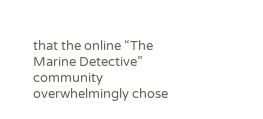that the online “The Marine Detective” community overwhelmingly chose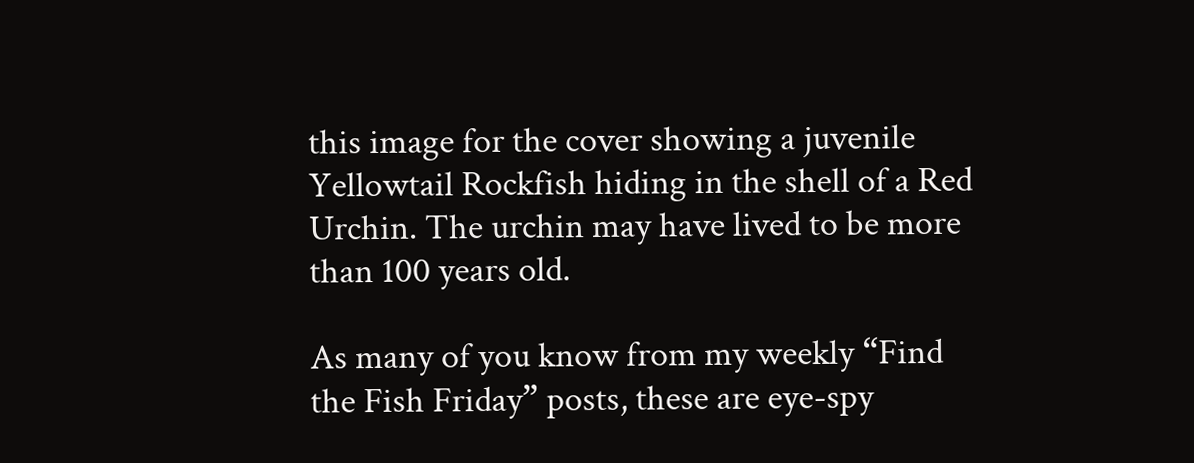this image for the cover showing a juvenile Yellowtail Rockfish hiding in the shell of a Red Urchin. The urchin may have lived to be more than 100 years old.

As many of you know from my weekly “Find the Fish Friday” posts, these are eye-spy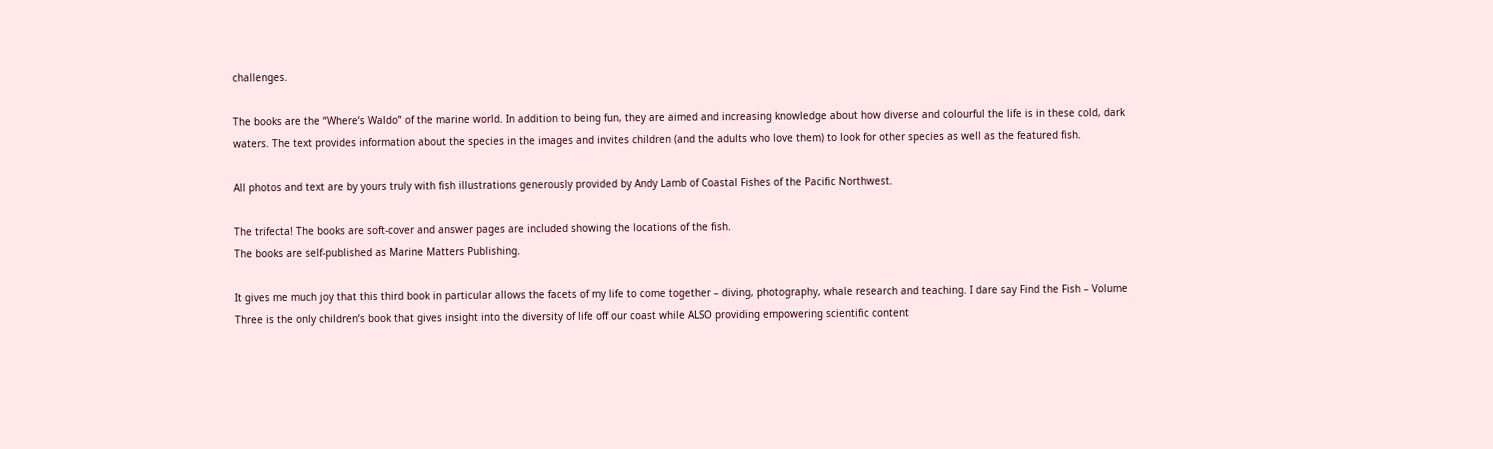challenges.

The books are the “Where’s Waldo” of the marine world. In addition to being fun, they are aimed and increasing knowledge about how diverse and colourful the life is in these cold, dark waters. The text provides information about the species in the images and invites children (and the adults who love them) to look for other species as well as the featured fish.

All photos and text are by yours truly with fish illustrations generously provided by Andy Lamb of Coastal Fishes of the Pacific Northwest.

The trifecta! The books are soft-cover and answer pages are included showing the locations of the fish.
The books are self-published as Marine Matters Publishing.

It gives me much joy that this third book in particular allows the facets of my life to come together – diving, photography, whale research and teaching. I dare say Find the Fish – Volume Three is the only children’s book that gives insight into the diversity of life off our coast while ALSO providing empowering scientific content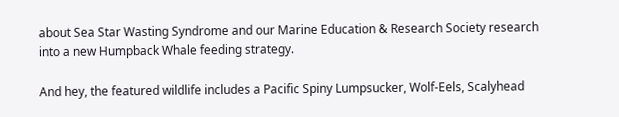about Sea Star Wasting Syndrome and our Marine Education & Research Society research into a new Humpback Whale feeding strategy.

And hey, the featured wildlife includes a Pacific Spiny Lumpsucker, Wolf-Eels, Scalyhead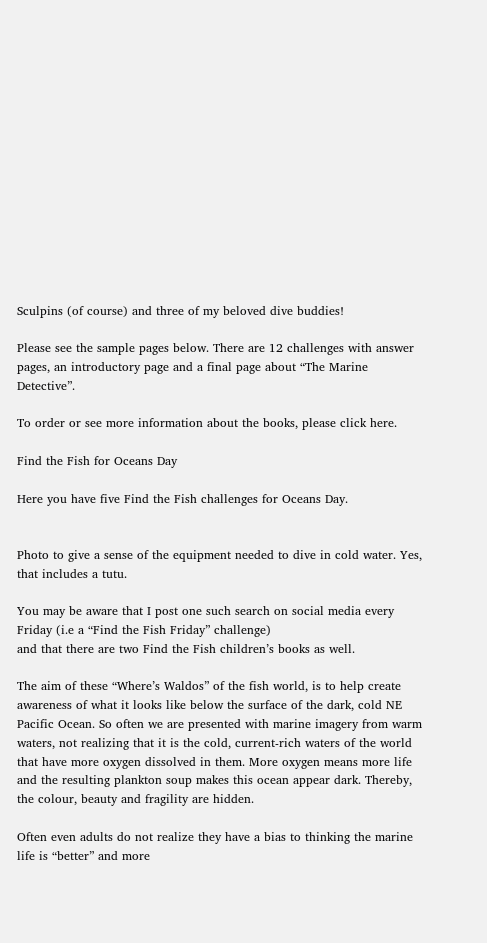Sculpins (of course) and three of my beloved dive buddies!

Please see the sample pages below. There are 12 challenges with answer pages, an introductory page and a final page about “The Marine Detective”.

To order or see more information about the books, please click here.

Find the Fish for Oceans Day

Here you have five Find the Fish challenges for Oceans Day.


Photo to give a sense of the equipment needed to dive in cold water. Yes, that includes a tutu.

You may be aware that I post one such search on social media every Friday (i.e a “Find the Fish Friday” challenge)
and that there are two Find the Fish children’s books as well.

The aim of these “Where’s Waldos” of the fish world, is to help create awareness of what it looks like below the surface of the dark, cold NE Pacific Ocean. So often we are presented with marine imagery from warm waters, not realizing that it is the cold, current-rich waters of the world that have more oxygen dissolved in them. More oxygen means more life and the resulting plankton soup makes this ocean appear dark. Thereby, the colour, beauty and fragility are hidden.

Often even adults do not realize they have a bias to thinking the marine life is “better” and more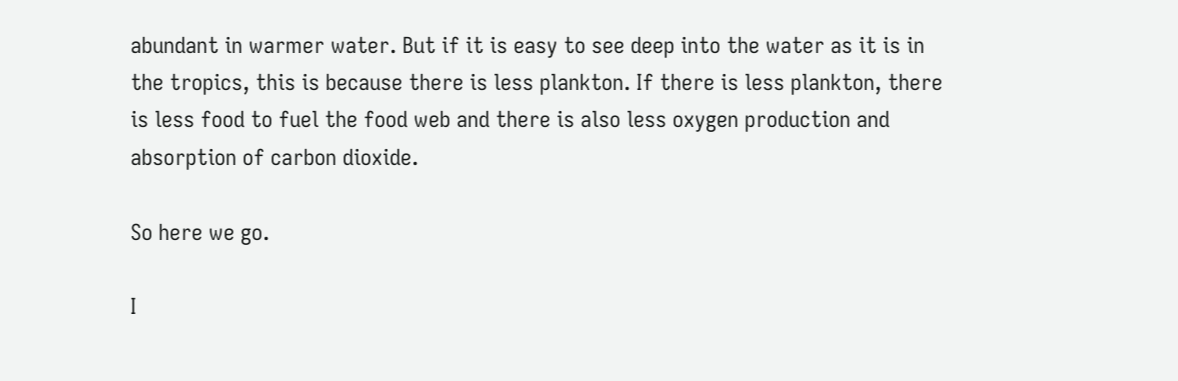abundant in warmer water. But if it is easy to see deep into the water as it is in the tropics, this is because there is less plankton. If there is less plankton, there is less food to fuel the food web and there is also less oxygen production and absorption of carbon dioxide.

So here we go.

I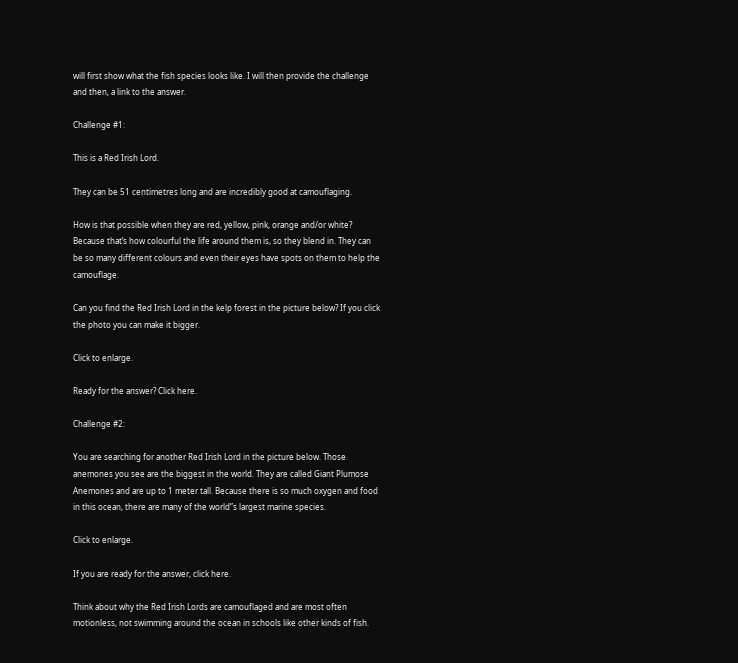will first show what the fish species looks like. I will then provide the challenge and then, a link to the answer.

Challenge #1:

This is a Red Irish Lord.

They can be 51 centimetres long and are incredibly good at camouflaging.

How is that possible when they are red, yellow, pink, orange and/or white? Because that’s how colourful the life around them is, so they blend in. They can be so many different colours and even their eyes have spots on them to help the camouflage.

Can you find the Red Irish Lord in the kelp forest in the picture below? If you click the photo you can make it bigger.

Click to enlarge.

Ready for the answer? Click here.

Challenge #2:

You are searching for another Red Irish Lord in the picture below. Those anemones you see are the biggest in the world. They are called Giant Plumose Anemones and are up to 1 meter tall. Because there is so much oxygen and food in this ocean, there are many of the world”s largest marine species.

Click to enlarge.

If you are ready for the answer, click here.

Think about why the Red Irish Lords are camouflaged and are most often motionless, not swimming around the ocean in schools like other kinds of fish.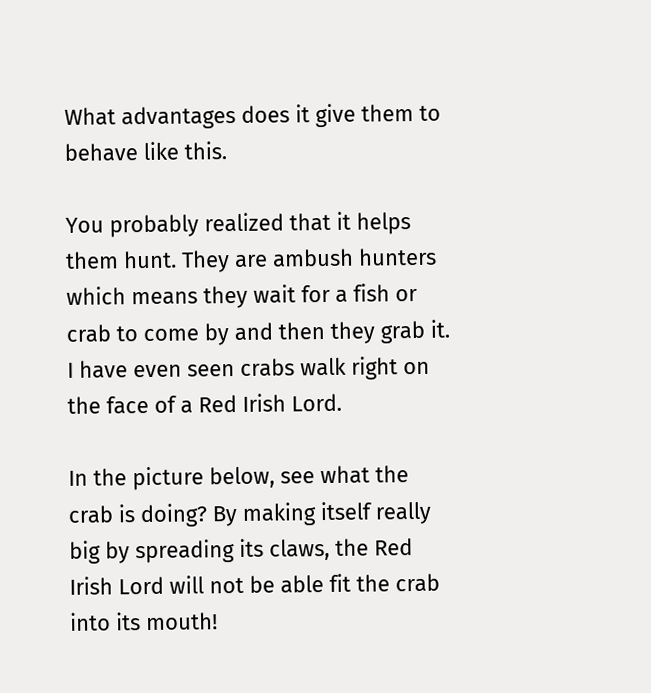What advantages does it give them to behave like this.

You probably realized that it helps them hunt. They are ambush hunters which means they wait for a fish or crab to come by and then they grab it. I have even seen crabs walk right on the face of a Red Irish Lord.

In the picture below, see what the crab is doing? By making itself really big by spreading its claws, the Red Irish Lord will not be able fit the crab into its mouth!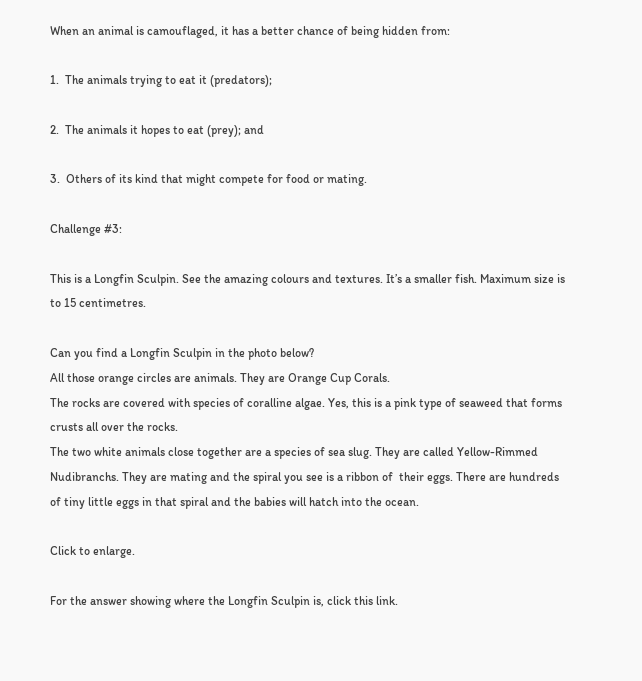When an animal is camouflaged, it has a better chance of being hidden from:

1.  The animals trying to eat it (predators);

2.  The animals it hopes to eat (prey); and

3.  Others of its kind that might compete for food or mating.

Challenge #3:

This is a Longfin Sculpin. See the amazing colours and textures. It’s a smaller fish. Maximum size is to 15 centimetres.

Can you find a Longfin Sculpin in the photo below?
All those orange circles are animals. They are Orange Cup Corals.
The rocks are covered with species of coralline algae. Yes, this is a pink type of seaweed that forms crusts all over the rocks.
The two white animals close together are a species of sea slug. They are called Yellow-Rimmed Nudibranchs. They are mating and the spiral you see is a ribbon of  their eggs. There are hundreds of tiny little eggs in that spiral and the babies will hatch into the ocean.

Click to enlarge.

For the answer showing where the Longfin Sculpin is, click this link.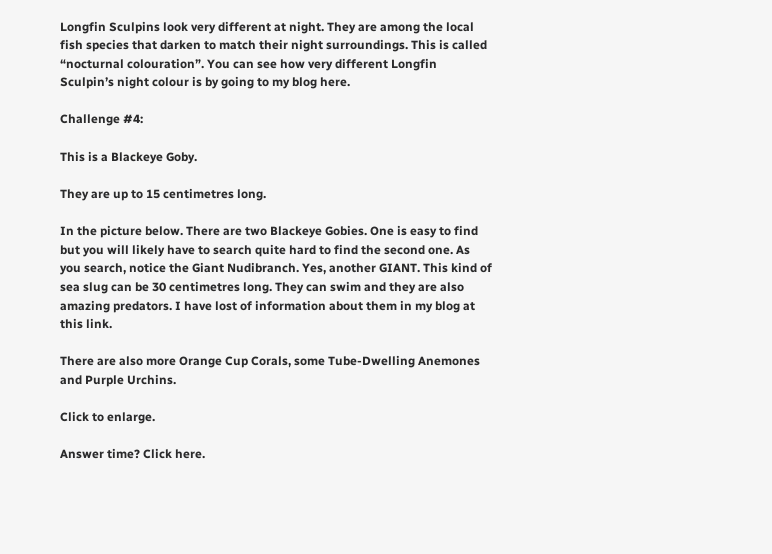Longfin Sculpins look very different at night. They are among the local fish species that darken to match their night surroundings. This is called “nocturnal colouration”. You can see how very different Longfin Sculpin’s night colour is by going to my blog here.

Challenge #4:

This is a Blackeye Goby.

They are up to 15 centimetres long.

In the picture below. There are two Blackeye Gobies. One is easy to find but you will likely have to search quite hard to find the second one. As you search, notice the Giant Nudibranch. Yes, another GIANT. This kind of sea slug can be 30 centimetres long. They can swim and they are also amazing predators. I have lost of information about them in my blog at this link.

There are also more Orange Cup Corals, some Tube-Dwelling Anemones and Purple Urchins.

Click to enlarge.

Answer time? Click here.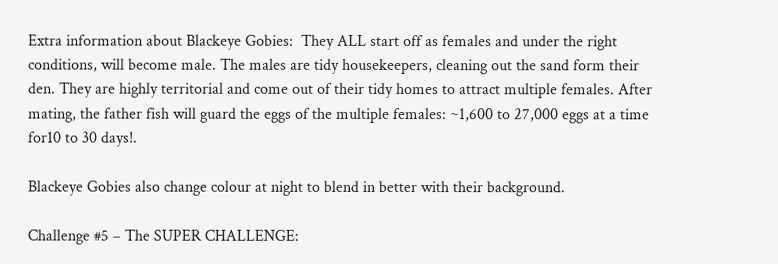Extra information about Blackeye Gobies:  They ALL start off as females and under the right conditions, will become male. The males are tidy housekeepers, cleaning out the sand form their den. They are highly territorial and come out of their tidy homes to attract multiple females. After mating, the father fish will guard the eggs of the multiple females: ~1,600 to 27,000 eggs at a time for10 to 30 days!.

Blackeye Gobies also change colour at night to blend in better with their background.

Challenge #5 – The SUPER CHALLENGE: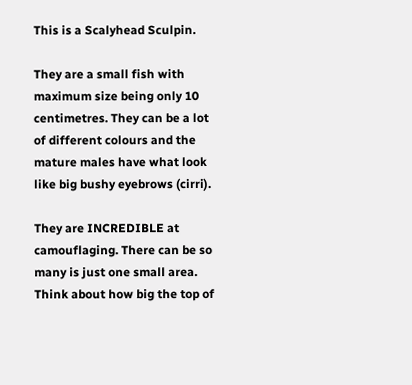This is a Scalyhead Sculpin.

They are a small fish with maximum size being only 10 centimetres. They can be a lot of different colours and the mature males have what look like big bushy eyebrows (cirri).

They are INCREDIBLE at camouflaging. There can be so many is just one small area.
Think about how big the top of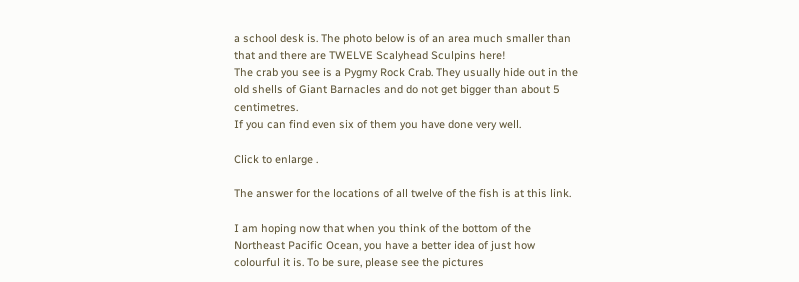a school desk is. The photo below is of an area much smaller than that and there are TWELVE Scalyhead Sculpins here!
The crab you see is a Pygmy Rock Crab. They usually hide out in the old shells of Giant Barnacles and do not get bigger than about 5 centimetres.
If you can find even six of them you have done very well.

Click to enlarge .

The answer for the locations of all twelve of the fish is at this link.

I am hoping now that when you think of the bottom of the Northeast Pacific Ocean, you have a better idea of just how colourful it is. To be sure, please see the pictures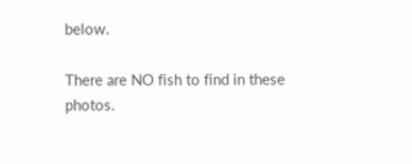below.

There are NO fish to find in these photos.